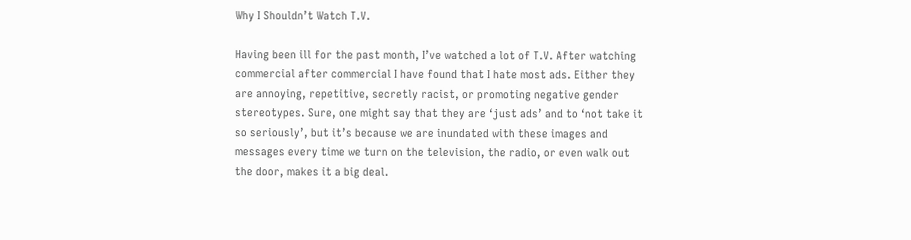Why I Shouldn’t Watch T.V.

Having been ill for the past month, I’ve watched a lot of T.V. After watching commercial after commercial I have found that I hate most ads. Either they are annoying, repetitive, secretly racist, or promoting negative gender stereotypes. Sure, one might say that they are ‘just ads’ and to ‘not take it so seriously’, but it’s because we are inundated with these images and messages every time we turn on the television, the radio, or even walk out the door, makes it a big deal.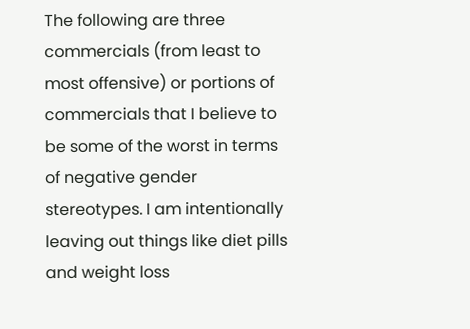The following are three commercials (from least to most offensive) or portions of commercials that I believe to be some of the worst in terms of negative gender stereotypes. I am intentionally leaving out things like diet pills and weight loss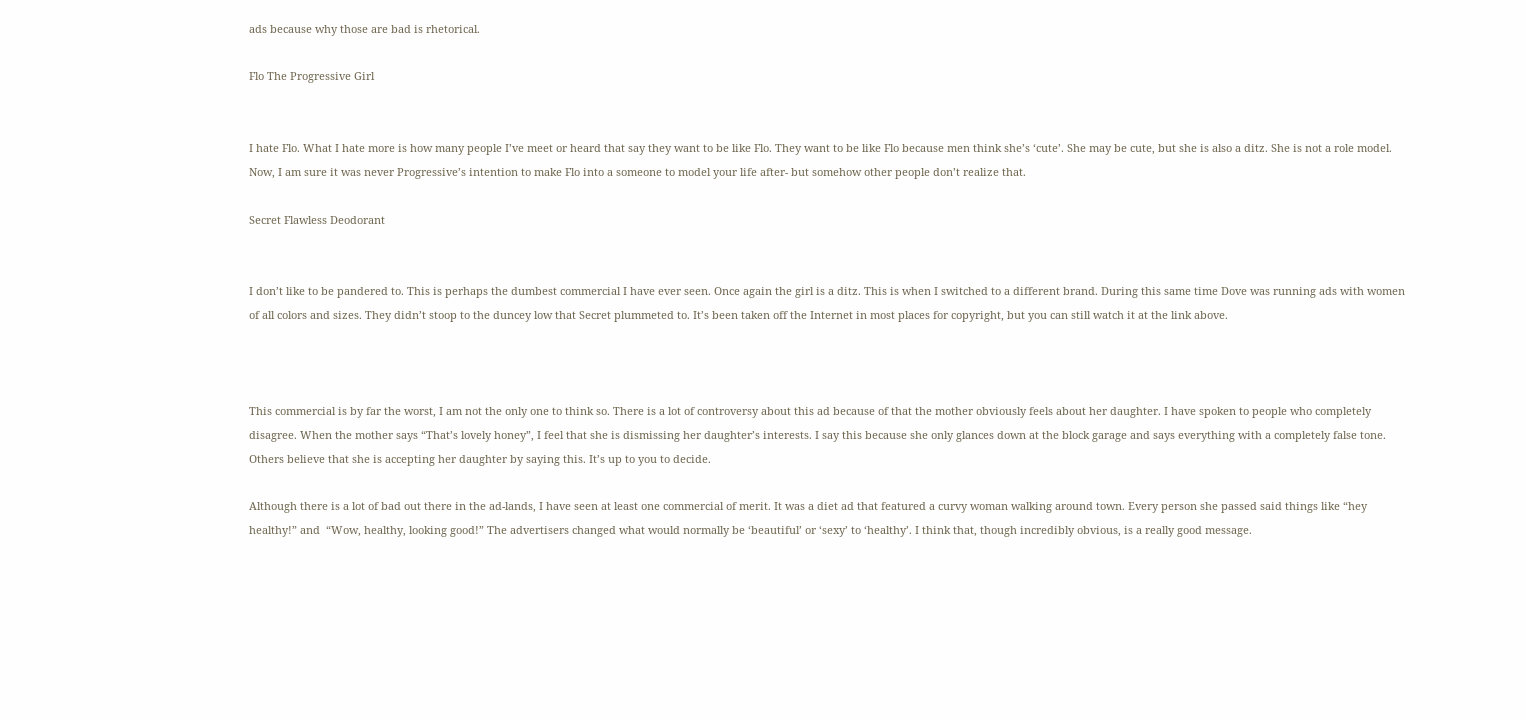ads because why those are bad is rhetorical.

Flo The Progressive Girl


I hate Flo. What I hate more is how many people I’ve meet or heard that say they want to be like Flo. They want to be like Flo because men think she’s ‘cute’. She may be cute, but she is also a ditz. She is not a role model. Now, I am sure it was never Progressive’s intention to make Flo into a someone to model your life after- but somehow other people don’t realize that.

Secret Flawless Deodorant


I don’t like to be pandered to. This is perhaps the dumbest commercial I have ever seen. Once again the girl is a ditz. This is when I switched to a different brand. During this same time Dove was running ads with women of all colors and sizes. They didn’t stoop to the duncey low that Secret plummeted to. It’s been taken off the Internet in most places for copyright, but you can still watch it at the link above.



This commercial is by far the worst, I am not the only one to think so. There is a lot of controversy about this ad because of that the mother obviously feels about her daughter. I have spoken to people who completely disagree. When the mother says “That’s lovely honey”, I feel that she is dismissing her daughter’s interests. I say this because she only glances down at the block garage and says everything with a completely false tone. Others believe that she is accepting her daughter by saying this. It’s up to you to decide.

Although there is a lot of bad out there in the ad-lands, I have seen at least one commercial of merit. It was a diet ad that featured a curvy woman walking around town. Every person she passed said things like “hey healthy!” and  “Wow, healthy, looking good!” The advertisers changed what would normally be ‘beautiful’ or ‘sexy’ to ‘healthy’. I think that, though incredibly obvious, is a really good message.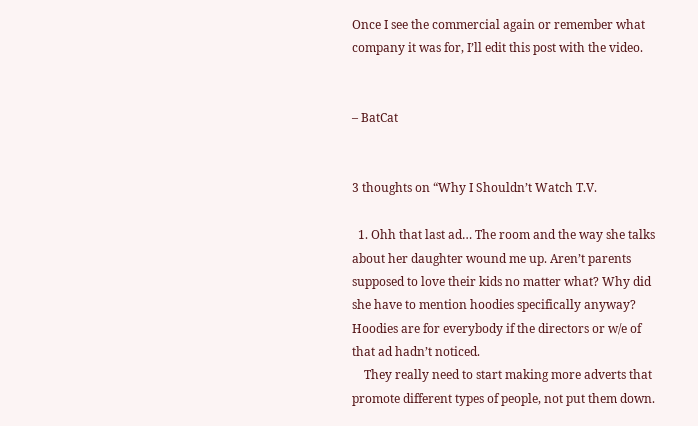Once I see the commercial again or remember what company it was for, I’ll edit this post with the video.


– BatCat


3 thoughts on “Why I Shouldn’t Watch T.V.

  1. Ohh that last ad… The room and the way she talks about her daughter wound me up. Aren’t parents supposed to love their kids no matter what? Why did she have to mention hoodies specifically anyway? Hoodies are for everybody if the directors or w/e of that ad hadn’t noticed.
    They really need to start making more adverts that promote different types of people, not put them down.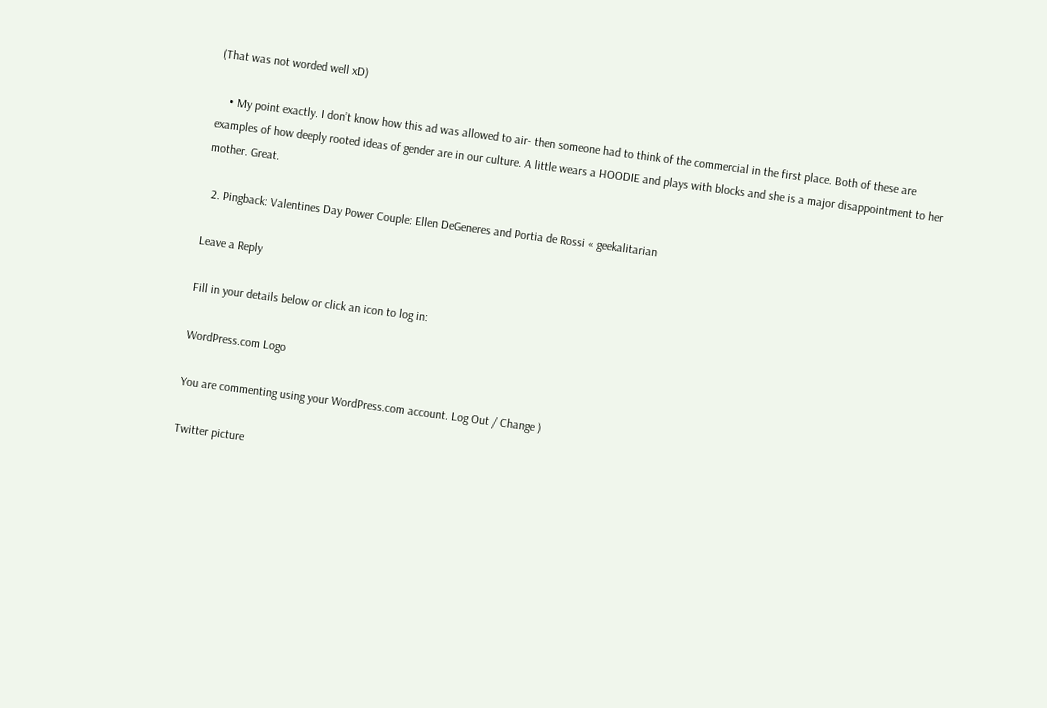(That was not worded well xD)

    • My point exactly. I don’t know how this ad was allowed to air- then someone had to think of the commercial in the first place. Both of these are examples of how deeply rooted ideas of gender are in our culture. A little wears a HOODIE and plays with blocks and she is a major disappointment to her mother. Great.

  2. Pingback: Valentines Day Power Couple: Ellen DeGeneres and Portia de Rossi « geekalitarian

Leave a Reply

Fill in your details below or click an icon to log in:

WordPress.com Logo

You are commenting using your WordPress.com account. Log Out / Change )

Twitter picture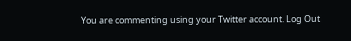You are commenting using your Twitter account. Log Out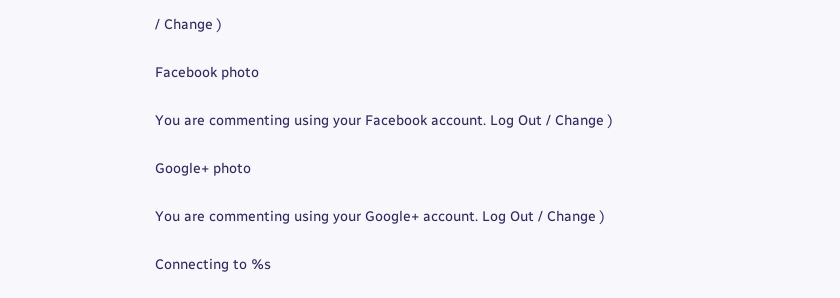/ Change )

Facebook photo

You are commenting using your Facebook account. Log Out / Change )

Google+ photo

You are commenting using your Google+ account. Log Out / Change )

Connecting to %s